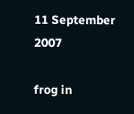11 September 2007

frog in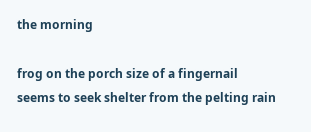the morning

frog on the porch size of a fingernail
seems to seek shelter from the pelting rain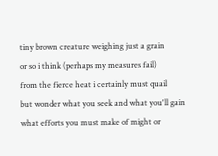tiny brown creature weighing just a grain
or so i think (perhaps my measures fail)
from the fierce heat i certainly must quail
but wonder what you seek and what you'll gain
what efforts you must make of might or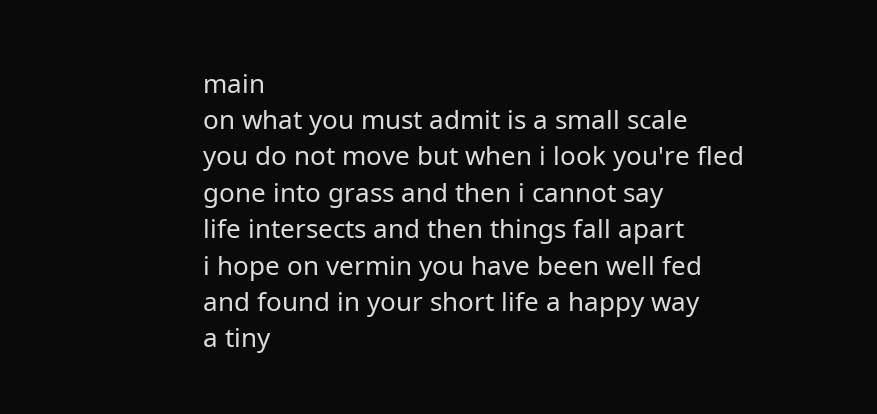main
on what you must admit is a small scale
you do not move but when i look you're fled
gone into grass and then i cannot say
life intersects and then things fall apart
i hope on vermin you have been well fed
and found in your short life a happy way
a tiny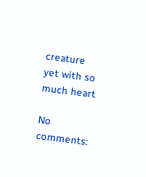creature yet with so much heart

No comments: